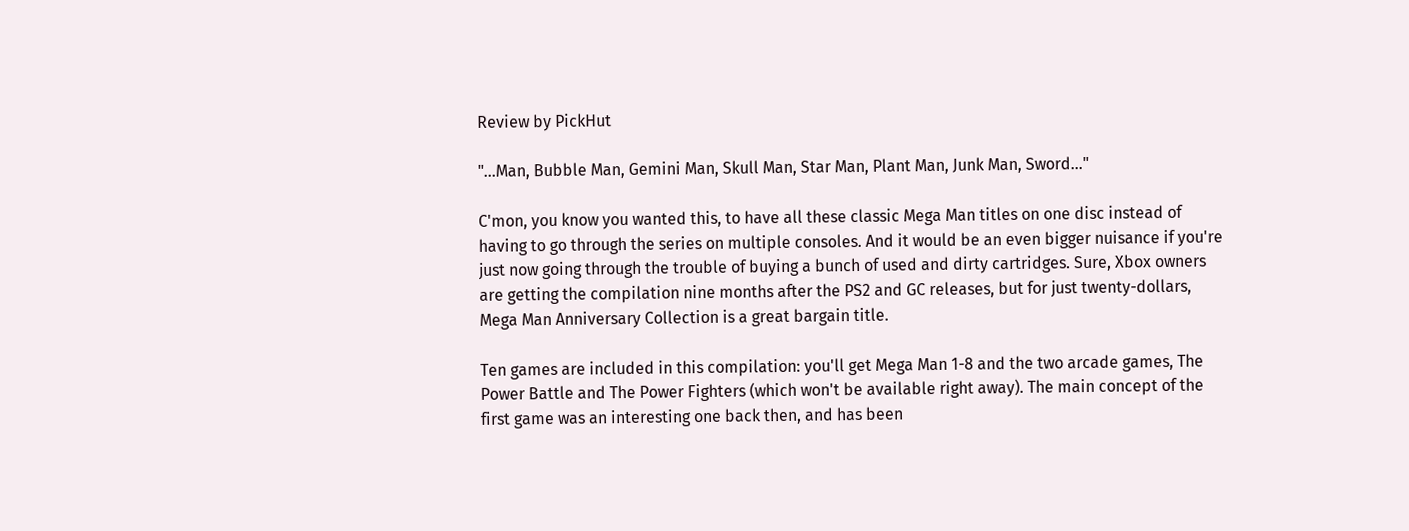Review by PickHut

"...Man, Bubble Man, Gemini Man, Skull Man, Star Man, Plant Man, Junk Man, Sword..."

C'mon, you know you wanted this, to have all these classic Mega Man titles on one disc instead of having to go through the series on multiple consoles. And it would be an even bigger nuisance if you're just now going through the trouble of buying a bunch of used and dirty cartridges. Sure, Xbox owners are getting the compilation nine months after the PS2 and GC releases, but for just twenty-dollars, Mega Man Anniversary Collection is a great bargain title.

Ten games are included in this compilation: you'll get Mega Man 1-8 and the two arcade games, The Power Battle and The Power Fighters (which won't be available right away). The main concept of the first game was an interesting one back then, and has been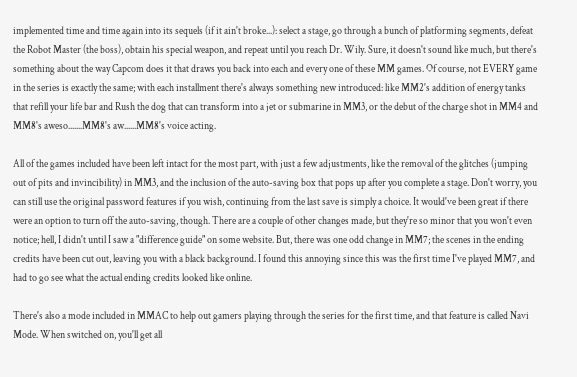implemented time and time again into its sequels (if it ain't broke...): select a stage, go through a bunch of platforming segments, defeat the Robot Master (the boss), obtain his special weapon, and repeat until you reach Dr. Wily. Sure, it doesn't sound like much, but there's something about the way Capcom does it that draws you back into each and every one of these MM games. Of course, not EVERY game in the series is exactly the same; with each installment there's always something new introduced: like MM2's addition of energy tanks that refill your life bar and Rush the dog that can transform into a jet or submarine in MM3, or the debut of the charge shot in MM4 and MM8's aweso.......MM8's aw......MM8's voice acting.

All of the games included have been left intact for the most part, with just a few adjustments, like the removal of the glitches (jumping out of pits and invincibility) in MM3, and the inclusion of the auto-saving box that pops up after you complete a stage. Don't worry, you can still use the original password features if you wish, continuing from the last save is simply a choice. It would've been great if there were an option to turn off the auto-saving, though. There are a couple of other changes made, but they're so minor that you won't even notice; hell, I didn't until I saw a "difference guide" on some website. But, there was one odd change in MM7; the scenes in the ending credits have been cut out, leaving you with a black background. I found this annoying since this was the first time I've played MM7, and had to go see what the actual ending credits looked like online.

There's also a mode included in MMAC to help out gamers playing through the series for the first time, and that feature is called Navi Mode. When switched on, you'll get all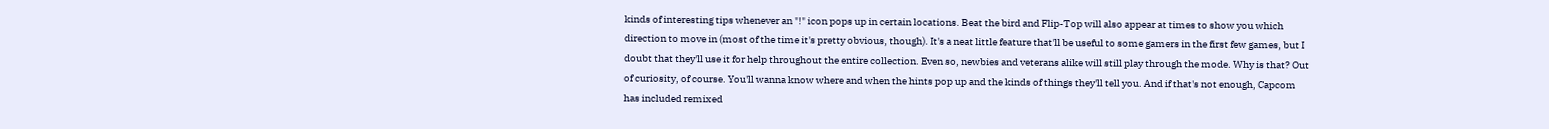kinds of interesting tips whenever an "!" icon pops up in certain locations. Beat the bird and Flip-Top will also appear at times to show you which direction to move in (most of the time it's pretty obvious, though). It's a neat little feature that'll be useful to some gamers in the first few games, but I doubt that they'll use it for help throughout the entire collection. Even so, newbies and veterans alike will still play through the mode. Why is that? Out of curiosity, of course. You'll wanna know where and when the hints pop up and the kinds of things they'll tell you. And if that's not enough, Capcom has included remixed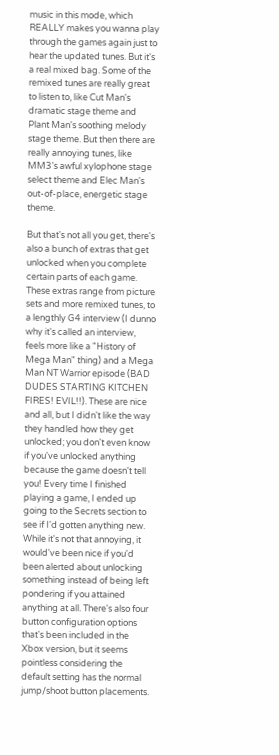music in this mode, which REALLY makes you wanna play through the games again just to hear the updated tunes. But it's a real mixed bag. Some of the remixed tunes are really great to listen to, like Cut Man's dramatic stage theme and Plant Man's soothing melody stage theme. But then there are really annoying tunes, like MM3's awful xylophone stage select theme and Elec Man's out-of-place, energetic stage theme.

But that's not all you get, there's also a bunch of extras that get unlocked when you complete certain parts of each game. These extras range from picture sets and more remixed tunes, to a lengthly G4 interview (I dunno why it's called an interview, feels more like a "History of Mega Man" thing) and a Mega Man NT Warrior episode (BAD DUDES STARTING KITCHEN FIRES! EVIL!!). These are nice and all, but I didn't like the way they handled how they get unlocked; you don't even know if you've unlocked anything because the game doesn't tell you! Every time I finished playing a game, I ended up going to the Secrets section to see if I'd gotten anything new. While it's not that annoying, it would've been nice if you'd been alerted about unlocking something instead of being left pondering if you attained anything at all. There's also four button configuration options that's been included in the Xbox version, but it seems pointless considering the default setting has the normal jump/shoot button placements.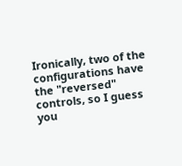Ironically, two of the configurations have the "reversed" controls, so I guess you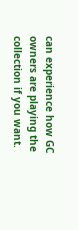can experience how GC owners are playing the collection if you want.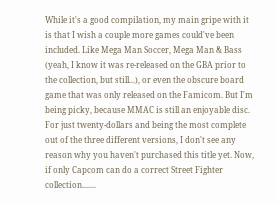While it's a good compilation, my main gripe with it is that I wish a couple more games could've been included. Like Mega Man Soccer, Mega Man & Bass (yeah, I know it was re-released on the GBA prior to the collection, but still...), or even the obscure board game that was only released on the Famicom. But I'm being picky, because MMAC is still an enjoyable disc. For just twenty-dollars and being the most complete out of the three different versions, I don't see any reason why you haven't purchased this title yet. Now, if only Capcom can do a correct Street Fighter collection.......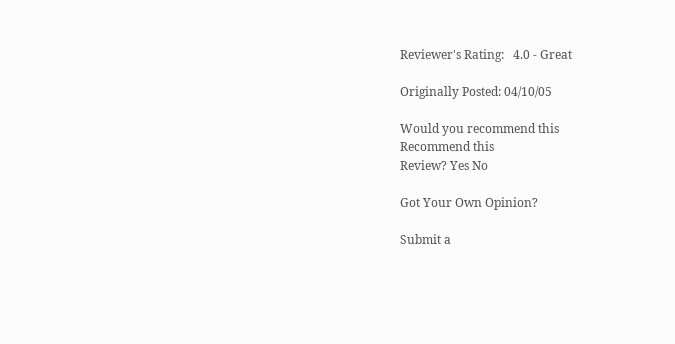Reviewer's Rating:   4.0 - Great

Originally Posted: 04/10/05

Would you recommend this
Recommend this
Review? Yes No

Got Your Own Opinion?

Submit a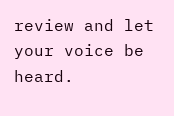review and let your voice be heard.